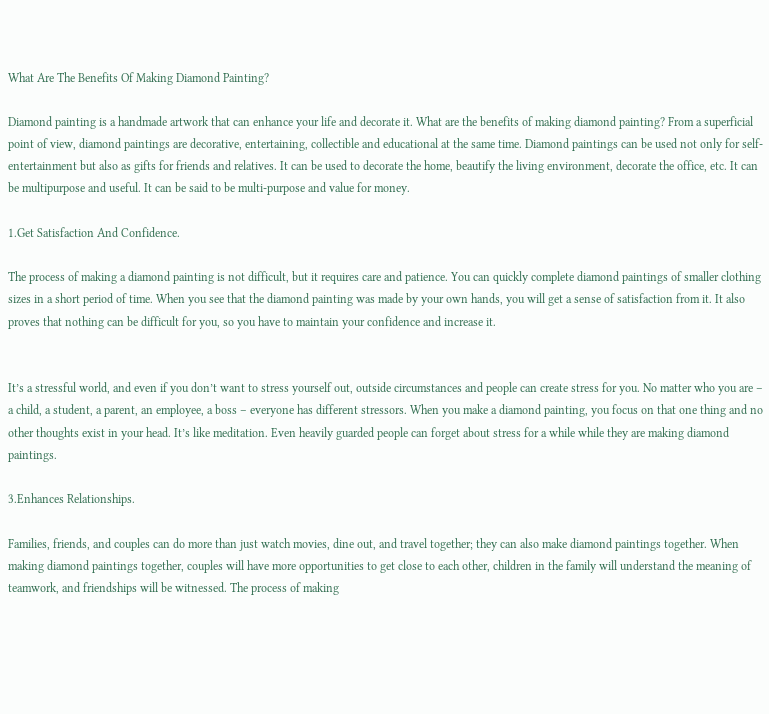What Are The Benefits Of Making Diamond Painting?

Diamond painting is a handmade artwork that can enhance your life and decorate it. What are the benefits of making diamond painting? From a superficial point of view, diamond paintings are decorative, entertaining, collectible and educational at the same time. Diamond paintings can be used not only for self-entertainment but also as gifts for friends and relatives. It can be used to decorate the home, beautify the living environment, decorate the office, etc. It can be multipurpose and useful. It can be said to be multi-purpose and value for money.

1.Get Satisfaction And Confidence.

The process of making a diamond painting is not difficult, but it requires care and patience. You can quickly complete diamond paintings of smaller clothing sizes in a short period of time. When you see that the diamond painting was made by your own hands, you will get a sense of satisfaction from it. It also proves that nothing can be difficult for you, so you have to maintain your confidence and increase it.


It’s a stressful world, and even if you don’t want to stress yourself out, outside circumstances and people can create stress for you. No matter who you are – a child, a student, a parent, an employee, a boss – everyone has different stressors. When you make a diamond painting, you focus on that one thing and no other thoughts exist in your head. It’s like meditation. Even heavily guarded people can forget about stress for a while while they are making diamond paintings.

3.Enhances Relationships.

Families, friends, and couples can do more than just watch movies, dine out, and travel together; they can also make diamond paintings together. When making diamond paintings together, couples will have more opportunities to get close to each other, children in the family will understand the meaning of teamwork, and friendships will be witnessed. The process of making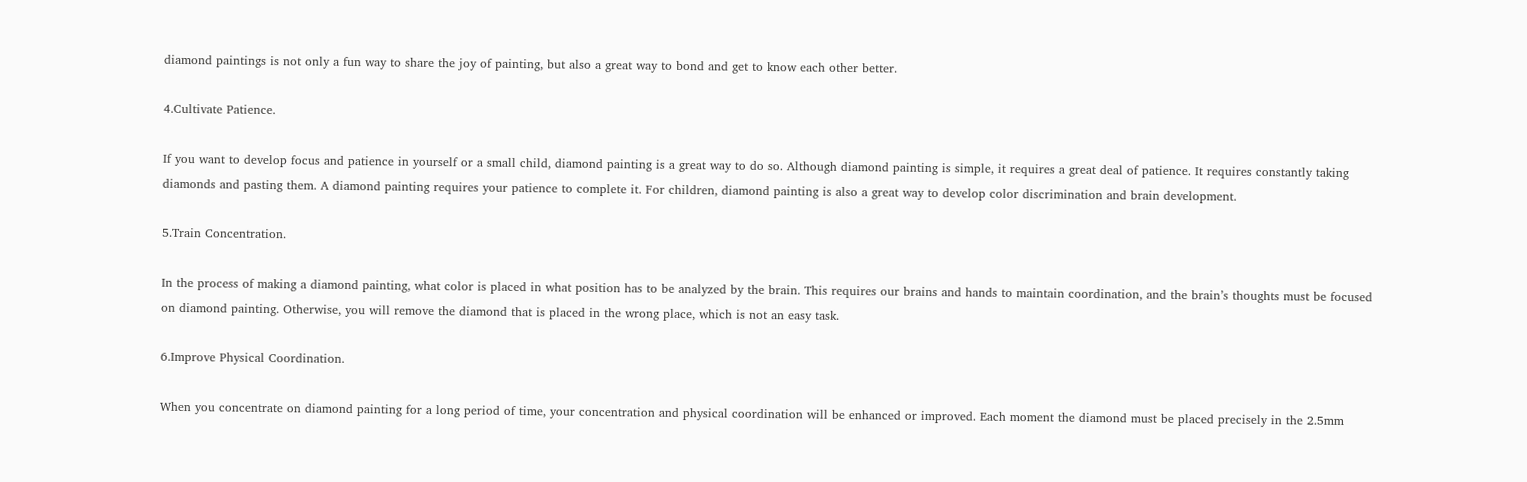diamond paintings is not only a fun way to share the joy of painting, but also a great way to bond and get to know each other better.

4.Cultivate Patience.

If you want to develop focus and patience in yourself or a small child, diamond painting is a great way to do so. Although diamond painting is simple, it requires a great deal of patience. It requires constantly taking diamonds and pasting them. A diamond painting requires your patience to complete it. For children, diamond painting is also a great way to develop color discrimination and brain development.

5.Train Concentration.

In the process of making a diamond painting, what color is placed in what position has to be analyzed by the brain. This requires our brains and hands to maintain coordination, and the brain’s thoughts must be focused on diamond painting. Otherwise, you will remove the diamond that is placed in the wrong place, which is not an easy task.

6.Improve Physical Coordination.

When you concentrate on diamond painting for a long period of time, your concentration and physical coordination will be enhanced or improved. Each moment the diamond must be placed precisely in the 2.5mm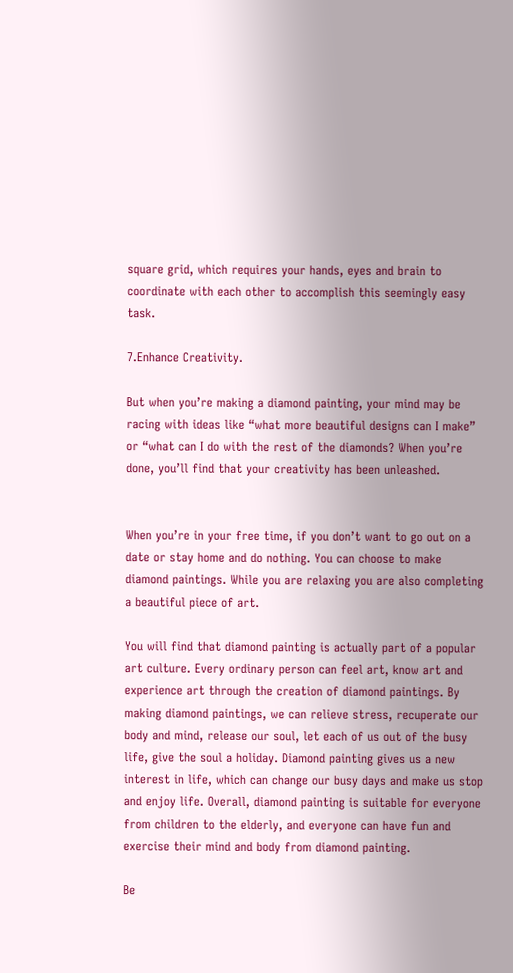square grid, which requires your hands, eyes and brain to coordinate with each other to accomplish this seemingly easy task.

7.Enhance Creativity.

But when you’re making a diamond painting, your mind may be racing with ideas like “what more beautiful designs can I make” or “what can I do with the rest of the diamonds? When you’re done, you’ll find that your creativity has been unleashed.


When you’re in your free time, if you don’t want to go out on a date or stay home and do nothing. You can choose to make diamond paintings. While you are relaxing you are also completing a beautiful piece of art.

You will find that diamond painting is actually part of a popular art culture. Every ordinary person can feel art, know art and experience art through the creation of diamond paintings. By making diamond paintings, we can relieve stress, recuperate our body and mind, release our soul, let each of us out of the busy life, give the soul a holiday. Diamond painting gives us a new interest in life, which can change our busy days and make us stop and enjoy life. Overall, diamond painting is suitable for everyone from children to the elderly, and everyone can have fun and exercise their mind and body from diamond painting.

Be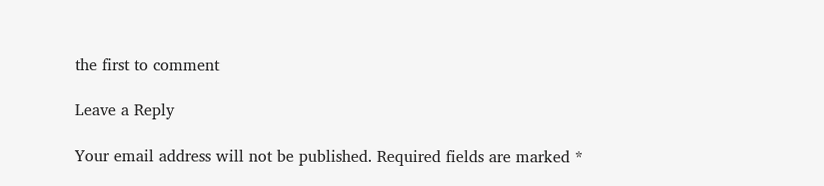the first to comment

Leave a Reply

Your email address will not be published. Required fields are marked *